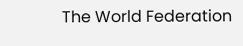The World Federation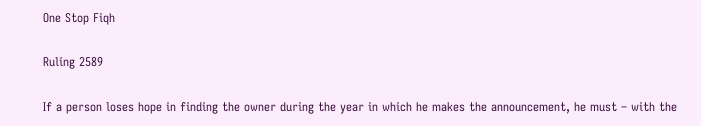One Stop Fiqh

Ruling 2589

If a person loses hope in finding the owner during the year in which he makes the announcement, he must – with the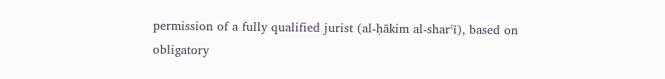permission of a fully qualified jurist (al‐ḥākim al‐sharʿī), based on obligatory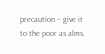precaution – give it to the poor as alms.